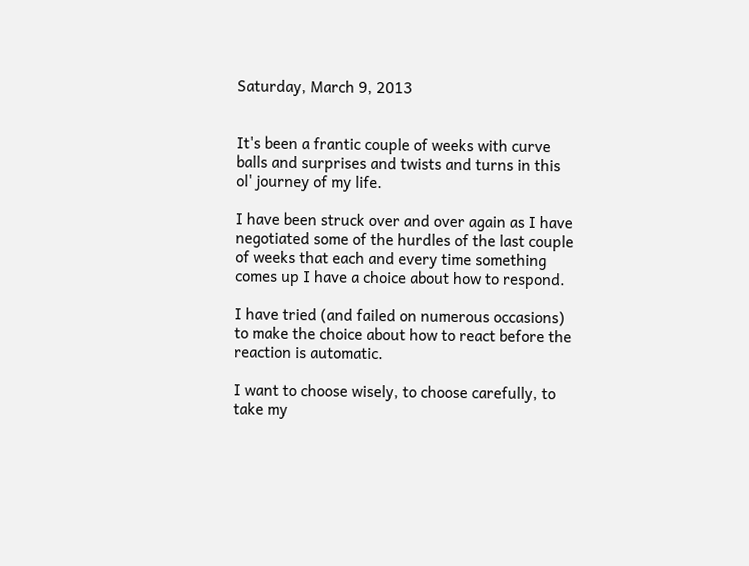Saturday, March 9, 2013


It's been a frantic couple of weeks with curve balls and surprises and twists and turns in this ol' journey of my life.

I have been struck over and over again as I have negotiated some of the hurdles of the last couple of weeks that each and every time something comes up I have a choice about how to respond.

I have tried (and failed on numerous occasions) to make the choice about how to react before the reaction is automatic.

I want to choose wisely, to choose carefully, to take my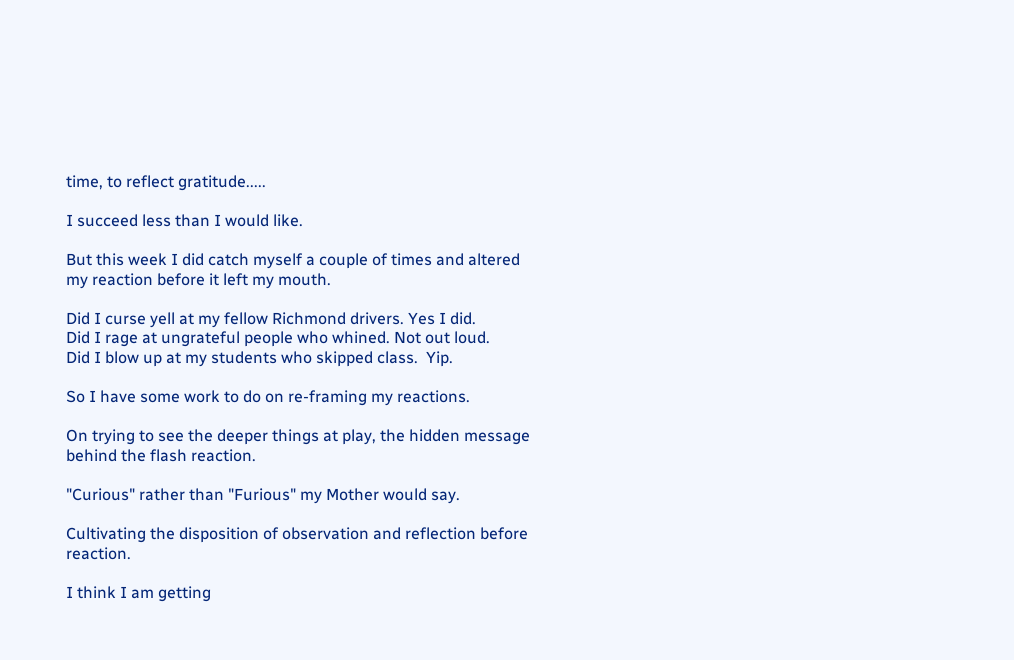time, to reflect gratitude.....

I succeed less than I would like.

But this week I did catch myself a couple of times and altered my reaction before it left my mouth.

Did I curse yell at my fellow Richmond drivers. Yes I did.
Did I rage at ungrateful people who whined. Not out loud.
Did I blow up at my students who skipped class.  Yip.

So I have some work to do on re-framing my reactions.

On trying to see the deeper things at play, the hidden message behind the flash reaction.

"Curious" rather than "Furious" my Mother would say.

Cultivating the disposition of observation and reflection before reaction.

I think I am getting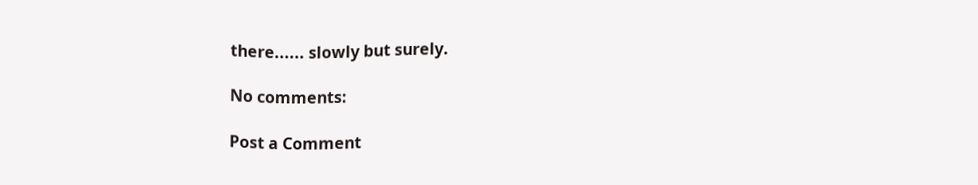there...... slowly but surely.

No comments:

Post a Comment